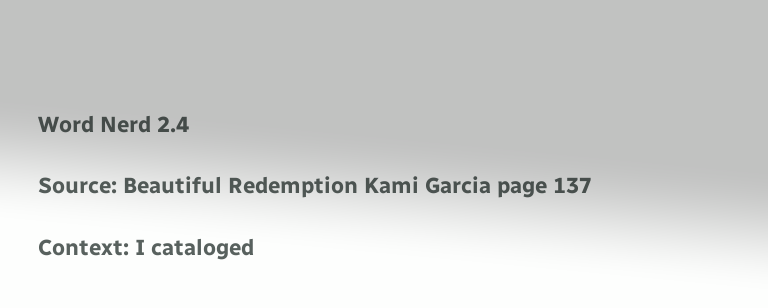Word Nerd 2.4

Source: Beautiful Redemption Kami Garcia page 137

Context: I cataloged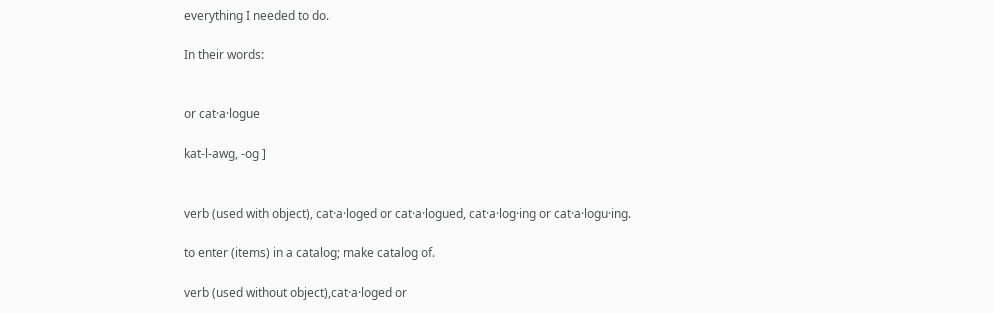everything I needed to do.

In their words:


or cat·a·logue

kat-l-awg, -og ]


verb (used with object), cat·a·loged or cat·a·logued, cat·a·log·ing or cat·a·logu·ing.

to enter (items) in a catalog; make catalog of.

verb (used without object),cat·a·loged or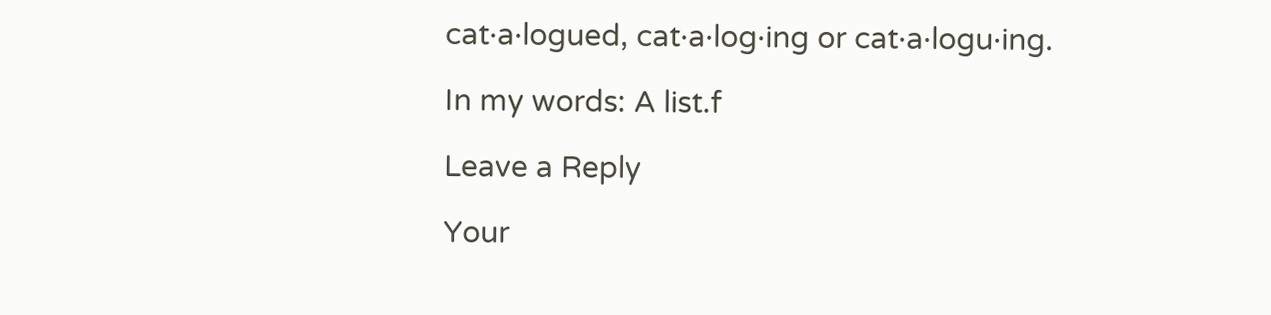cat·a·logued, cat·a·log·ing or cat·a·logu·ing.

In my words: A list.f

Leave a Reply

Your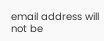email address will not be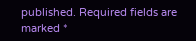published. Required fields are marked *